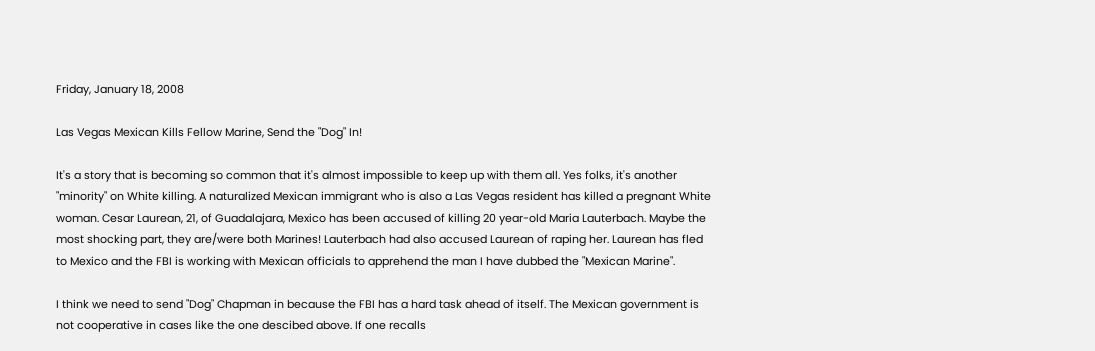Friday, January 18, 2008

Las Vegas Mexican Kills Fellow Marine, Send the "Dog" In!

It's a story that is becoming so common that it's almost impossible to keep up with them all. Yes folks, it's another "minority" on White killing. A naturalized Mexican immigrant who is also a Las Vegas resident has killed a pregnant White woman. Cesar Laurean, 21, of Guadalajara, Mexico has been accused of killing 20 year-old Maria Lauterbach. Maybe the most shocking part, they are/were both Marines! Lauterbach had also accused Laurean of raping her. Laurean has fled to Mexico and the FBI is working with Mexican officials to apprehend the man I have dubbed the "Mexican Marine".

I think we need to send "Dog" Chapman in because the FBI has a hard task ahead of itself. The Mexican government is not cooperative in cases like the one descibed above. If one recalls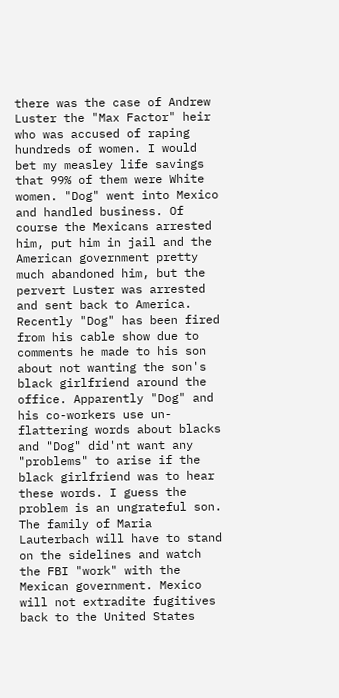there was the case of Andrew Luster the "Max Factor" heir who was accused of raping hundreds of women. I would bet my measley life savings that 99% of them were White women. "Dog" went into Mexico and handled business. Of course the Mexicans arrested him, put him in jail and the American government pretty much abandoned him, but the pervert Luster was arrested and sent back to America. Recently "Dog" has been fired from his cable show due to comments he made to his son about not wanting the son's black girlfriend around the office. Apparently "Dog" and his co-workers use un-flattering words about blacks and "Dog" did'nt want any "problems" to arise if the black girlfriend was to hear these words. I guess the problem is an ungrateful son. The family of Maria Lauterbach will have to stand on the sidelines and watch the FBI "work" with the Mexican government. Mexico will not extradite fugitives back to the United States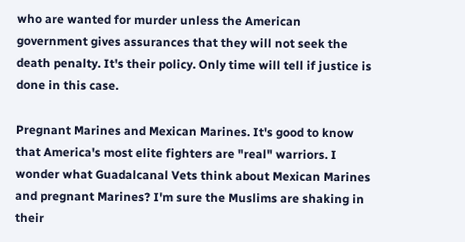who are wanted for murder unless the American government gives assurances that they will not seek the death penalty. It's their policy. Only time will tell if justice is done in this case.

Pregnant Marines and Mexican Marines. It's good to know that America's most elite fighters are "real" warriors. I wonder what Guadalcanal Vets think about Mexican Marines and pregnant Marines? I'm sure the Muslims are shaking in their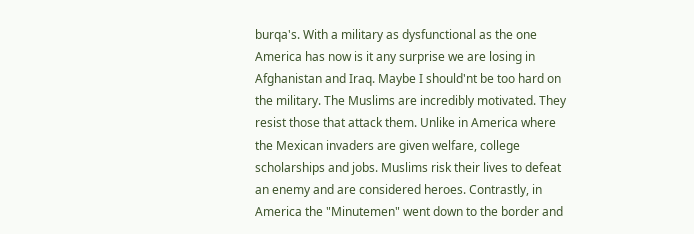burqa's. With a military as dysfunctional as the one America has now is it any surprise we are losing in Afghanistan and Iraq. Maybe I should'nt be too hard on the military. The Muslims are incredibly motivated. They resist those that attack them. Unlike in America where the Mexican invaders are given welfare, college scholarships and jobs. Muslims risk their lives to defeat an enemy and are considered heroes. Contrastly, in America the "Minutemen" went down to the border and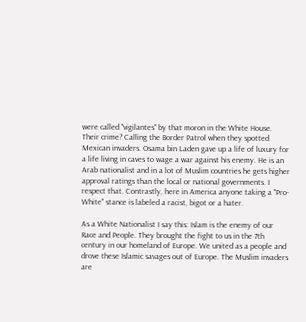were called "vigilantes" by that moron in the White House. Their crime? Calling the Border Patrol when they spotted Mexican invaders. Osama bin Laden gave up a life of luxury for a life living in caves to wage a war against his enemy. He is an Arab nationalist and in a lot of Muslim countries he gets higher approval ratings than the local or national governments. I respect that. Contrastly, here in America anyone taking a "Pro-White" stance is labeled a racist, bigot or a hater.

As a White Nationalist I say this: Islam is the enemy of our Race and People. They brought the fight to us in the 7th century in our homeland of Europe. We united as a people and drove these Islamic savages out of Europe. The Muslim invaders are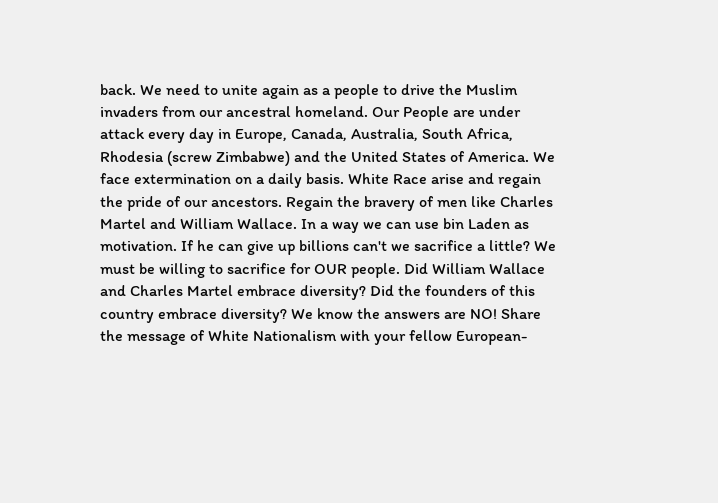back. We need to unite again as a people to drive the Muslim invaders from our ancestral homeland. Our People are under attack every day in Europe, Canada, Australia, South Africa, Rhodesia (screw Zimbabwe) and the United States of America. We face extermination on a daily basis. White Race arise and regain the pride of our ancestors. Regain the bravery of men like Charles Martel and William Wallace. In a way we can use bin Laden as motivation. If he can give up billions can't we sacrifice a little? We must be willing to sacrifice for OUR people. Did William Wallace and Charles Martel embrace diversity? Did the founders of this country embrace diversity? We know the answers are NO! Share the message of White Nationalism with your fellow European-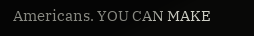Americans. YOU CAN MAKE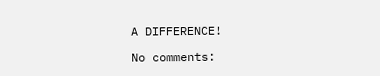A DIFFERENCE!

No comments: